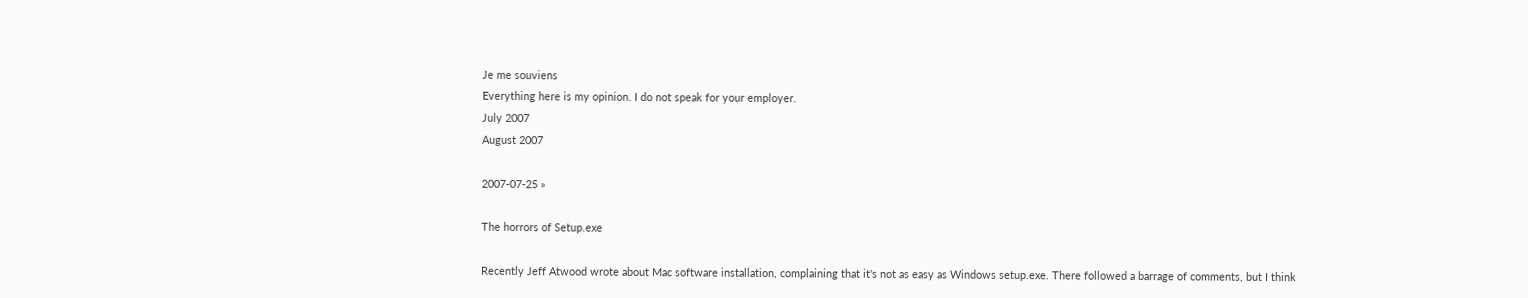Je me souviens
Everything here is my opinion. I do not speak for your employer.
July 2007
August 2007

2007-07-25 »

The horrors of Setup.exe

Recently Jeff Atwood wrote about Mac software installation, complaining that it's not as easy as Windows setup.exe. There followed a barrage of comments, but I think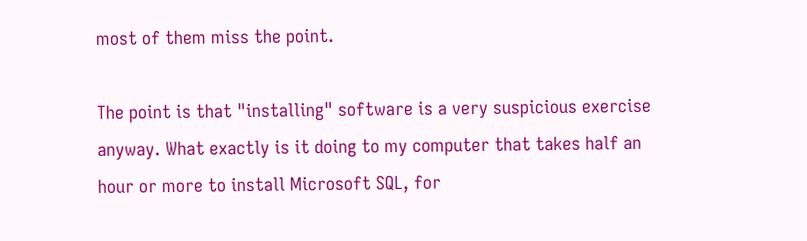most of them miss the point.

The point is that "installing" software is a very suspicious exercise anyway. What exactly is it doing to my computer that takes half an hour or more to install Microsoft SQL, for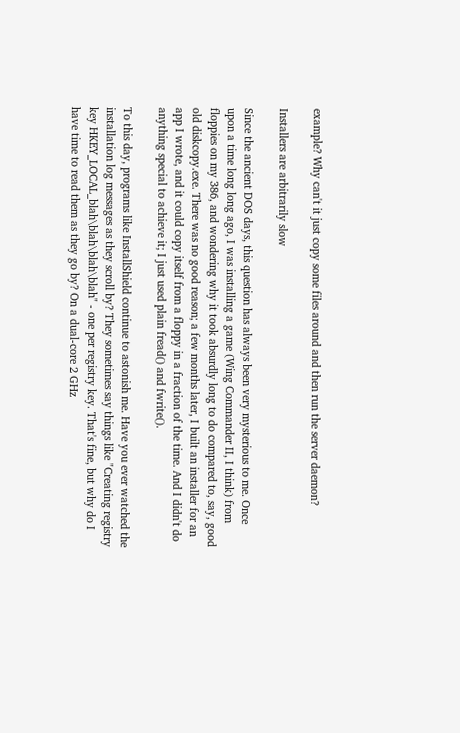example? Why can't it just copy some files around and then run the server daemon?

Installers are arbitrarily slow

Since the ancient DOS days, this question has always been very mysterious to me. Once upon a time long long ago, I was installing a game (Wing Commander II, I think) from floppies on my 386, and wondering why it took absurdly long to do compared to, say, good old diskcopy.exe. There was no good reason; a few months later, I built an installer for an app I wrote, and it could copy itself from a floppy in a fraction of the time. And I didn't do anything special to achieve it; I just used plain fread() and fwrite().

To this day, programs like InstallShield continue to astonish me. Have you ever watched the installation log messages as they scroll by? They sometimes say things like "Creating registry key HKEY_LOCAL_blah\blah\blah\blah" - one per registry key. That's fine, but why do I have time to read them as they go by? On a dual-core 2 GHz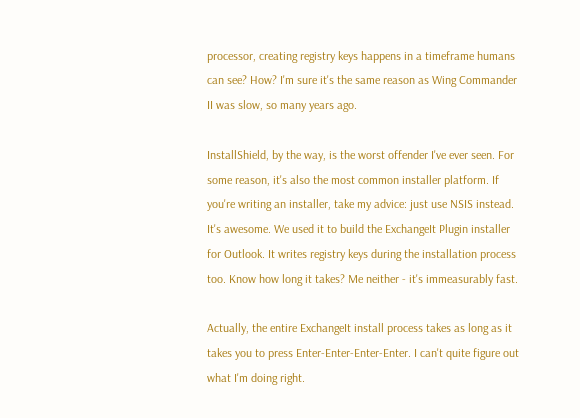processor, creating registry keys happens in a timeframe humans can see? How? I'm sure it's the same reason as Wing Commander II was slow, so many years ago.

InstallShield, by the way, is the worst offender I've ever seen. For some reason, it's also the most common installer platform. If you're writing an installer, take my advice: just use NSIS instead. It's awesome. We used it to build the ExchangeIt Plugin installer for Outlook. It writes registry keys during the installation process too. Know how long it takes? Me neither - it's immeasurably fast.

Actually, the entire ExchangeIt install process takes as long as it takes you to press Enter-Enter-Enter-Enter. I can't quite figure out what I'm doing right.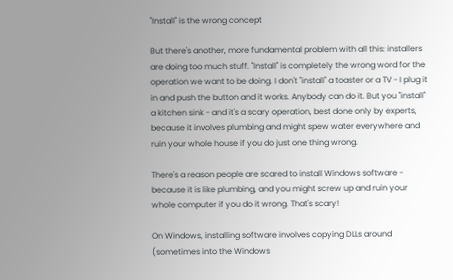"Install" is the wrong concept

But there's another, more fundamental problem with all this: installers are doing too much stuff. "Install" is completely the wrong word for the operation we want to be doing. I don't "install" a toaster or a TV - I plug it in and push the button and it works. Anybody can do it. But you "install" a kitchen sink - and it's a scary operation, best done only by experts, because it involves plumbing and might spew water everywhere and ruin your whole house if you do just one thing wrong.

There's a reason people are scared to install Windows software - because it is like plumbing, and you might screw up and ruin your whole computer if you do it wrong. That's scary!

On Windows, installing software involves copying DLLs around (sometimes into the Windows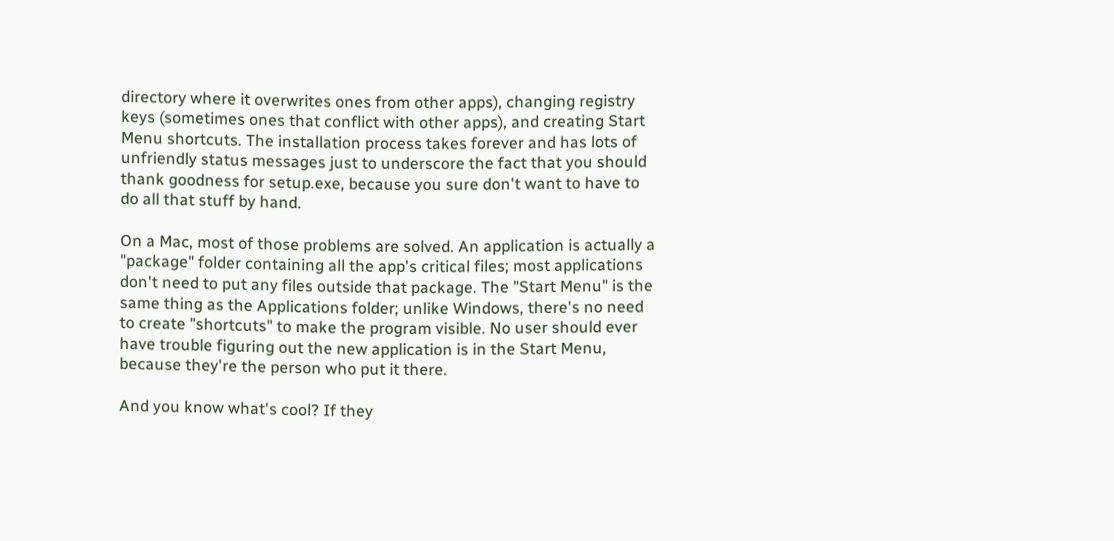directory where it overwrites ones from other apps), changing registry keys (sometimes ones that conflict with other apps), and creating Start Menu shortcuts. The installation process takes forever and has lots of unfriendly status messages just to underscore the fact that you should thank goodness for setup.exe, because you sure don't want to have to do all that stuff by hand.

On a Mac, most of those problems are solved. An application is actually a "package" folder containing all the app's critical files; most applications don't need to put any files outside that package. The "Start Menu" is the same thing as the Applications folder; unlike Windows, there's no need to create "shortcuts" to make the program visible. No user should ever have trouble figuring out the new application is in the Start Menu, because they're the person who put it there.

And you know what's cool? If they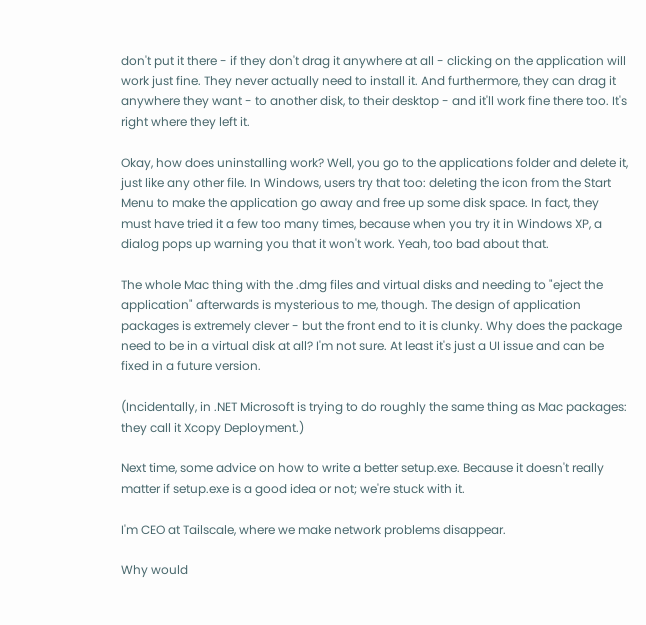don't put it there - if they don't drag it anywhere at all - clicking on the application will work just fine. They never actually need to install it. And furthermore, they can drag it anywhere they want - to another disk, to their desktop - and it'll work fine there too. It's right where they left it.

Okay, how does uninstalling work? Well, you go to the applications folder and delete it, just like any other file. In Windows, users try that too: deleting the icon from the Start Menu to make the application go away and free up some disk space. In fact, they must have tried it a few too many times, because when you try it in Windows XP, a dialog pops up warning you that it won't work. Yeah, too bad about that.

The whole Mac thing with the .dmg files and virtual disks and needing to "eject the application" afterwards is mysterious to me, though. The design of application packages is extremely clever - but the front end to it is clunky. Why does the package need to be in a virtual disk at all? I'm not sure. At least it's just a UI issue and can be fixed in a future version.

(Incidentally, in .NET Microsoft is trying to do roughly the same thing as Mac packages: they call it Xcopy Deployment.)

Next time, some advice on how to write a better setup.exe. Because it doesn't really matter if setup.exe is a good idea or not; we're stuck with it.

I'm CEO at Tailscale, where we make network problems disappear.

Why would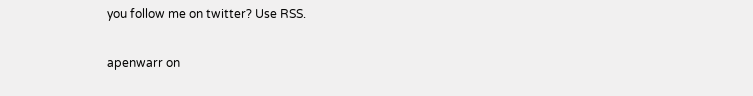you follow me on twitter? Use RSS.

apenwarr on